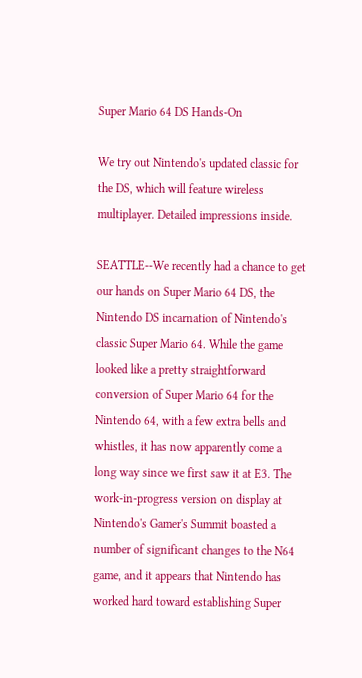Super Mario 64 DS Hands-On

We try out Nintendo's updated classic for the DS, which will feature wireless multiplayer. Detailed impressions inside.

SEATTLE--We recently had a chance to get our hands on Super Mario 64 DS, the Nintendo DS incarnation of Nintendo's classic Super Mario 64. While the game looked like a pretty straightforward conversion of Super Mario 64 for the Nintendo 64, with a few extra bells and whistles, it has now apparently come a long way since we first saw it at E3. The work-in-progress version on display at Nintendo's Gamer's Summit boasted a number of significant changes to the N64 game, and it appears that Nintendo has worked hard toward establishing Super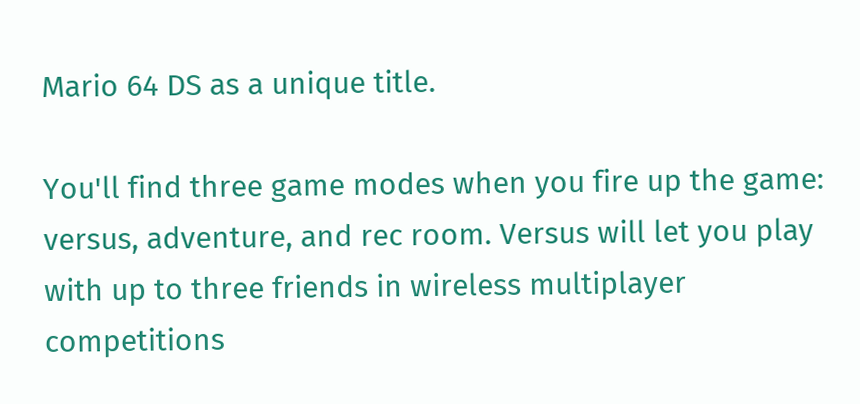Mario 64 DS as a unique title.

You'll find three game modes when you fire up the game: versus, adventure, and rec room. Versus will let you play with up to three friends in wireless multiplayer competitions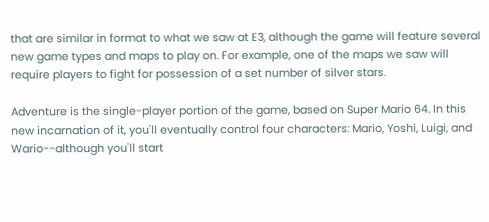that are similar in format to what we saw at E3, although the game will feature several new game types and maps to play on. For example, one of the maps we saw will require players to fight for possession of a set number of silver stars.

Adventure is the single-player portion of the game, based on Super Mario 64. In this new incarnation of it, you'll eventually control four characters: Mario, Yoshi, Luigi, and Wario--although you'll start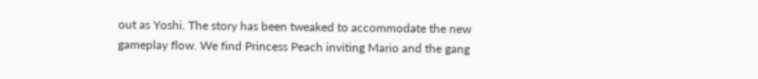out as Yoshi. The story has been tweaked to accommodate the new gameplay flow. We find Princess Peach inviting Mario and the gang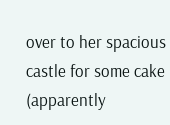over to her spacious castle for some cake (apparently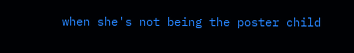when she's not being the poster child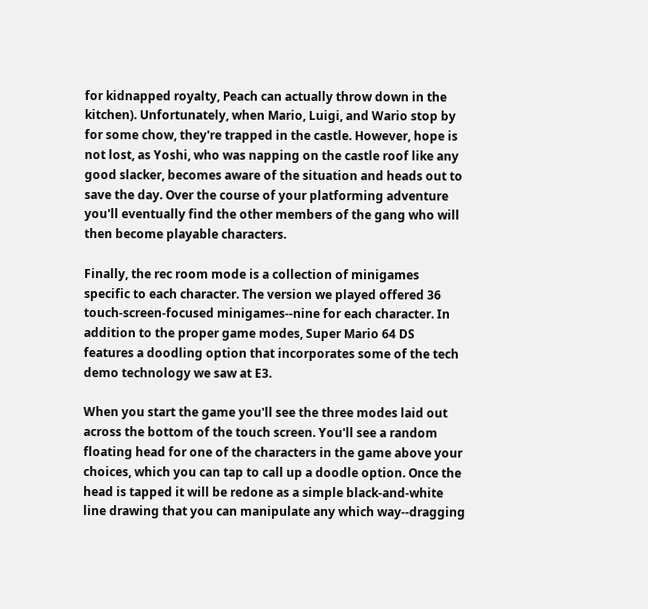for kidnapped royalty, Peach can actually throw down in the kitchen). Unfortunately, when Mario, Luigi, and Wario stop by for some chow, they're trapped in the castle. However, hope is not lost, as Yoshi, who was napping on the castle roof like any good slacker, becomes aware of the situation and heads out to save the day. Over the course of your platforming adventure you'll eventually find the other members of the gang who will then become playable characters.

Finally, the rec room mode is a collection of minigames specific to each character. The version we played offered 36 touch-screen-focused minigames--nine for each character. In addition to the proper game modes, Super Mario 64 DS features a doodling option that incorporates some of the tech demo technology we saw at E3.

When you start the game you'll see the three modes laid out across the bottom of the touch screen. You'll see a random floating head for one of the characters in the game above your choices, which you can tap to call up a doodle option. Once the head is tapped it will be redone as a simple black-and-white line drawing that you can manipulate any which way--dragging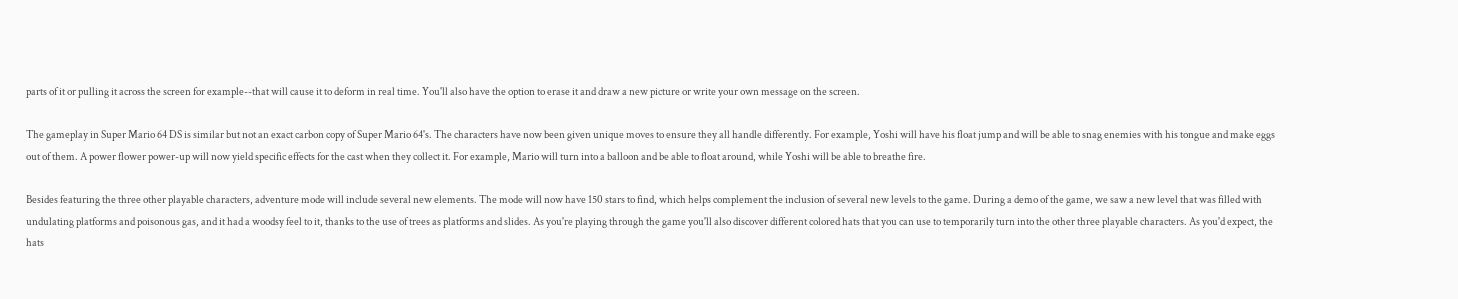parts of it or pulling it across the screen for example--that will cause it to deform in real time. You'll also have the option to erase it and draw a new picture or write your own message on the screen.

The gameplay in Super Mario 64 DS is similar but not an exact carbon copy of Super Mario 64's. The characters have now been given unique moves to ensure they all handle differently. For example, Yoshi will have his float jump and will be able to snag enemies with his tongue and make eggs out of them. A power flower power-up will now yield specific effects for the cast when they collect it. For example, Mario will turn into a balloon and be able to float around, while Yoshi will be able to breathe fire.

Besides featuring the three other playable characters, adventure mode will include several new elements. The mode will now have 150 stars to find, which helps complement the inclusion of several new levels to the game. During a demo of the game, we saw a new level that was filled with undulating platforms and poisonous gas, and it had a woodsy feel to it, thanks to the use of trees as platforms and slides. As you're playing through the game you'll also discover different colored hats that you can use to temporarily turn into the other three playable characters. As you'd expect, the hats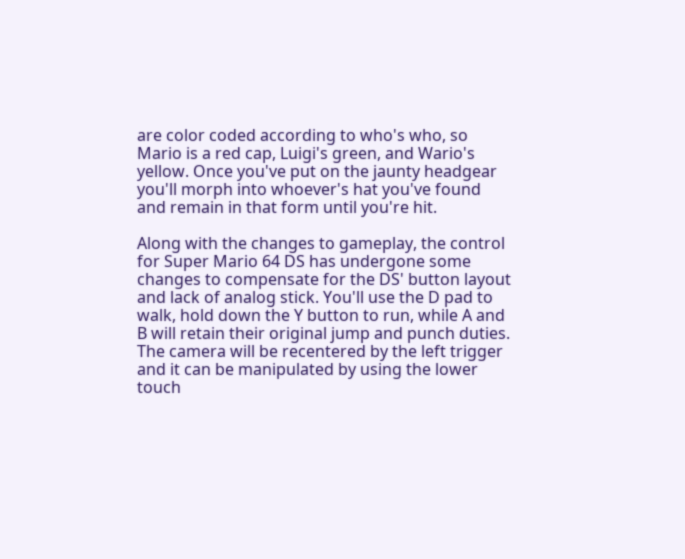are color coded according to who's who, so Mario is a red cap, Luigi's green, and Wario's yellow. Once you've put on the jaunty headgear you'll morph into whoever's hat you've found and remain in that form until you're hit.

Along with the changes to gameplay, the control for Super Mario 64 DS has undergone some changes to compensate for the DS' button layout and lack of analog stick. You'll use the D pad to walk, hold down the Y button to run, while A and B will retain their original jump and punch duties. The camera will be recentered by the left trigger and it can be manipulated by using the lower touch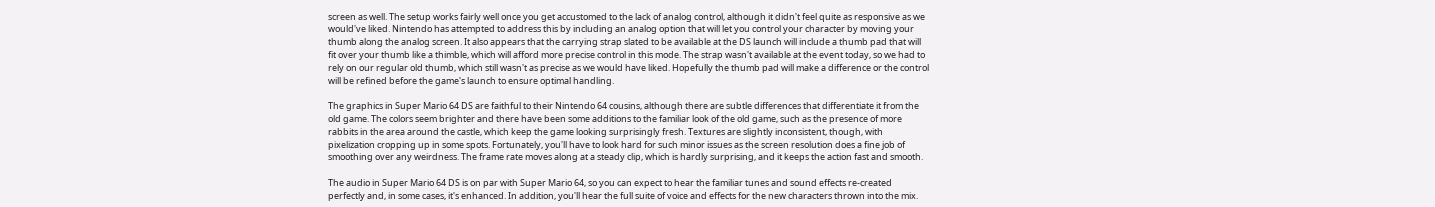screen as well. The setup works fairly well once you get accustomed to the lack of analog control, although it didn't feel quite as responsive as we would've liked. Nintendo has attempted to address this by including an analog option that will let you control your character by moving your thumb along the analog screen. It also appears that the carrying strap slated to be available at the DS launch will include a thumb pad that will fit over your thumb like a thimble, which will afford more precise control in this mode. The strap wasn't available at the event today, so we had to rely on our regular old thumb, which still wasn't as precise as we would have liked. Hopefully the thumb pad will make a difference or the control will be refined before the game's launch to ensure optimal handling.

The graphics in Super Mario 64 DS are faithful to their Nintendo 64 cousins, although there are subtle differences that differentiate it from the old game. The colors seem brighter and there have been some additions to the familiar look of the old game, such as the presence of more rabbits in the area around the castle, which keep the game looking surprisingly fresh. Textures are slightly inconsistent, though, with pixelization cropping up in some spots. Fortunately, you'll have to look hard for such minor issues as the screen resolution does a fine job of smoothing over any weirdness. The frame rate moves along at a steady clip, which is hardly surprising, and it keeps the action fast and smooth.

The audio in Super Mario 64 DS is on par with Super Mario 64, so you can expect to hear the familiar tunes and sound effects re-created perfectly and, in some cases, it's enhanced. In addition, you'll hear the full suite of voice and effects for the new characters thrown into the mix.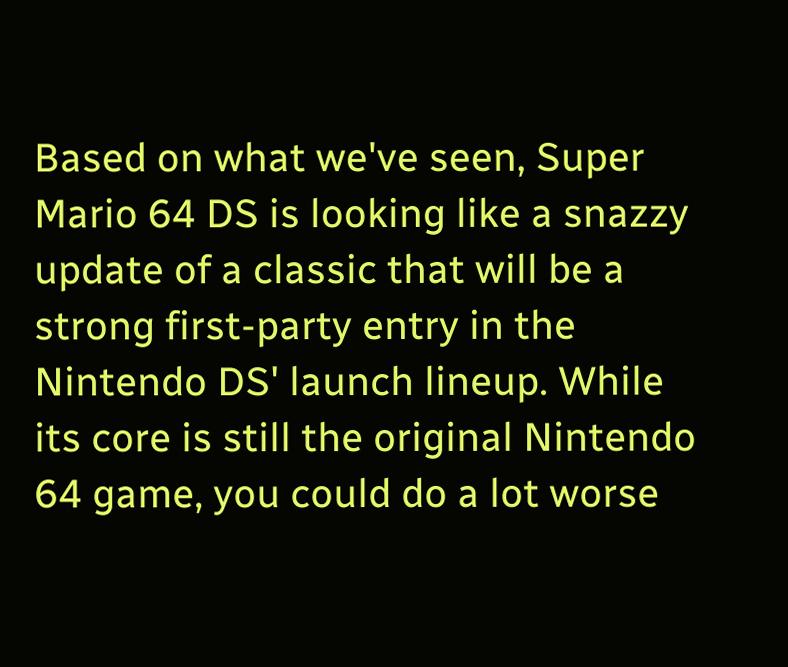Based on what we've seen, Super Mario 64 DS is looking like a snazzy update of a classic that will be a strong first-party entry in the Nintendo DS' launch lineup. While its core is still the original Nintendo 64 game, you could do a lot worse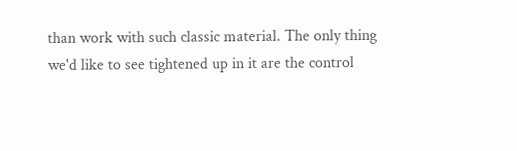than work with such classic material. The only thing we'd like to see tightened up in it are the control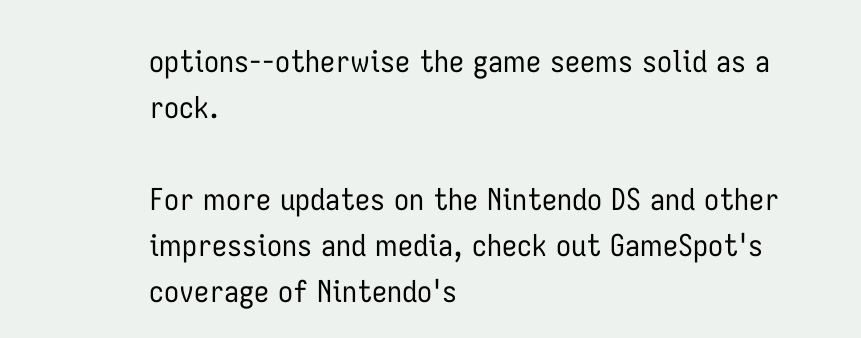options--otherwise the game seems solid as a rock.

For more updates on the Nintendo DS and other impressions and media, check out GameSpot's coverage of Nintendo's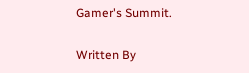Gamer's Summit.

Written By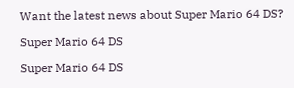Want the latest news about Super Mario 64 DS?

Super Mario 64 DS

Super Mario 64 DS